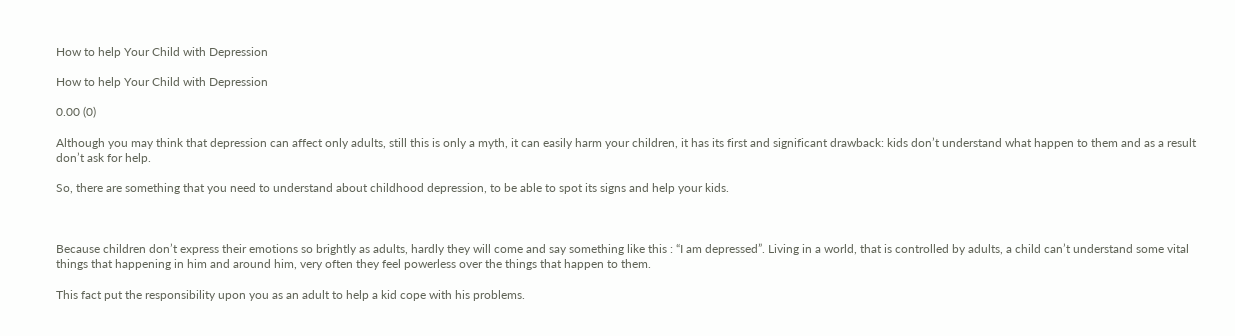How to help Your Child with Depression

How to help Your Child with Depression

0.00 (0)

Although you may think that depression can affect only adults, still this is only a myth, it can easily harm your children, it has its first and significant drawback: kids don’t understand what happen to them and as a result don’t ask for help.

So, there are something that you need to understand about childhood depression, to be able to spot its signs and help your kids.



Because children don’t express their emotions so brightly as adults, hardly they will come and say something like this : “I am depressed”. Living in a world, that is controlled by adults, a child can’t understand some vital things that happening in him and around him, very often they feel powerless over the things that happen to them.

This fact put the responsibility upon you as an adult to help a kid cope with his problems.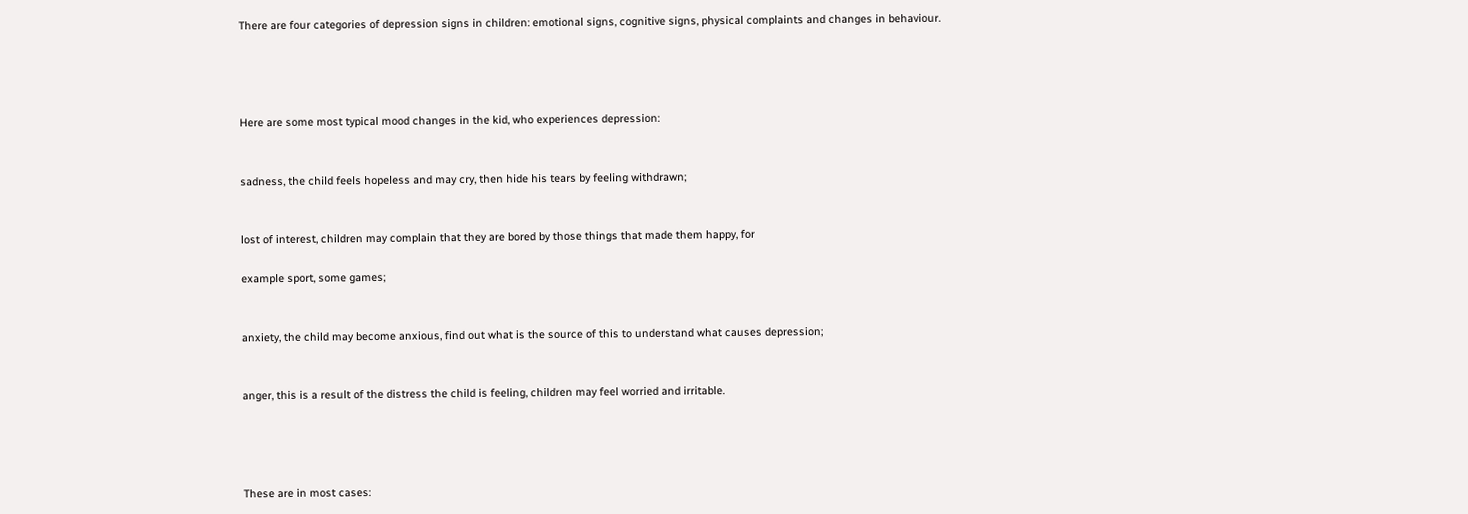There are four categories of depression signs in children: emotional signs, cognitive signs, physical complaints and changes in behaviour.




Here are some most typical mood changes in the kid, who experiences depression:


sadness, the child feels hopeless and may cry, then hide his tears by feeling withdrawn;


lost of interest, children may complain that they are bored by those things that made them happy, for

example sport, some games;


anxiety, the child may become anxious, find out what is the source of this to understand what causes depression;


anger, this is a result of the distress the child is feeling, children may feel worried and irritable.




These are in most cases: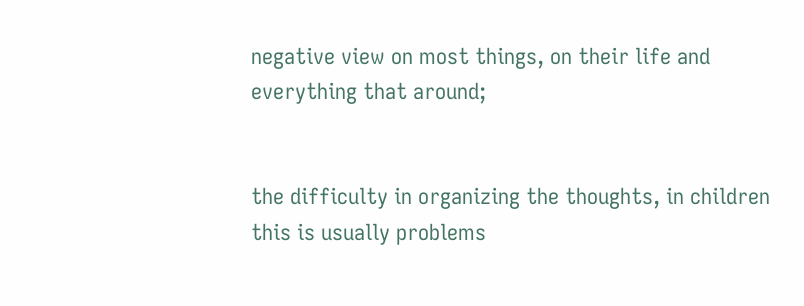negative view on most things, on their life and everything that around;


the difficulty in organizing the thoughts, in children this is usually problems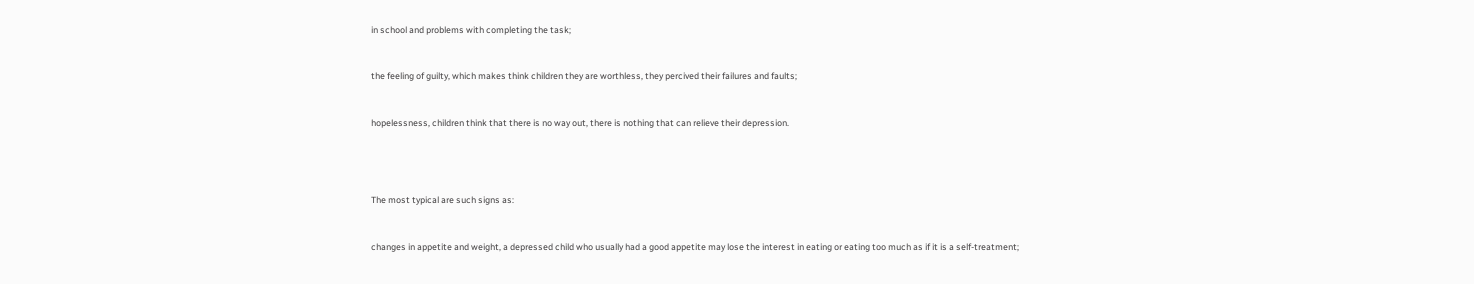in school and problems with completing the task;


the feeling of guilty, which makes think children they are worthless, they percived their failures and faults;


hopelessness, children think that there is no way out, there is nothing that can relieve their depression.




The most typical are such signs as:


changes in appetite and weight, a depressed child who usually had a good appetite may lose the interest in eating or eating too much as if it is a self-treatment;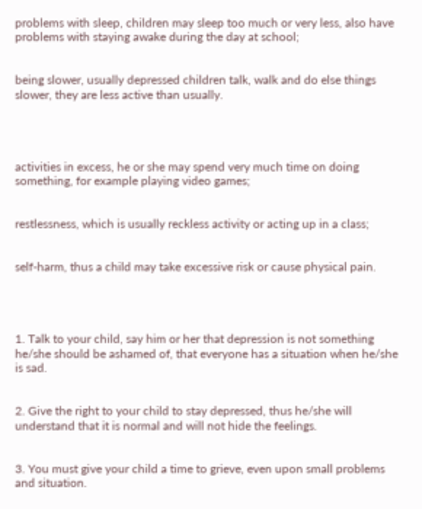problems with sleep, children may sleep too much or very less, also have problems with staying awake during the day at school;


being slower, usually depressed children talk, walk and do else things slower, they are less active than usually.




activities in excess, he or she may spend very much time on doing something, for example playing video games;


restlessness, which is usually reckless activity or acting up in a class;


self-harm, thus a child may take excessive risk or cause physical pain.




1. Talk to your child, say him or her that depression is not something he/she should be ashamed of, that everyone has a situation when he/she is sad.


2. Give the right to your child to stay depressed, thus he/she will understand that it is normal and will not hide the feelings.


3. You must give your child a time to grieve, even upon small problems and situation.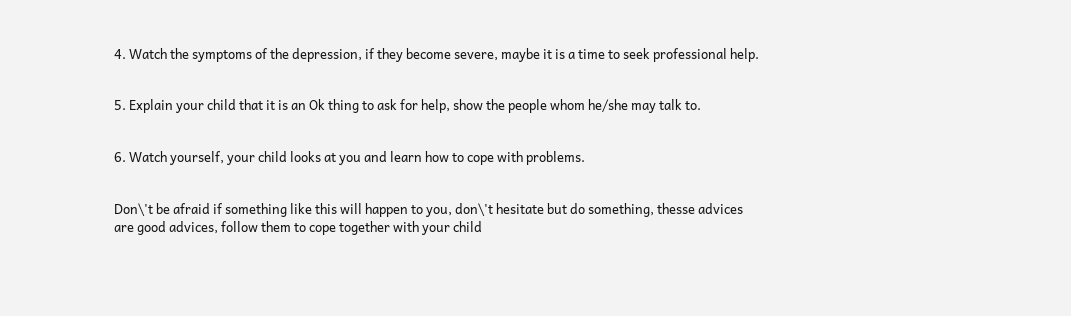4. Watch the symptoms of the depression, if they become severe, maybe it is a time to seek professional help.


5. Explain your child that it is an Ok thing to ask for help, show the people whom he/she may talk to.


6. Watch yourself, your child looks at you and learn how to cope with problems.


Don\'t be afraid if something like this will happen to you, don\'t hesitate but do something, thesse advices are good advices, follow them to cope together with your child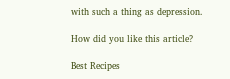with such a thing as depression.

How did you like this article?

Best Recipes